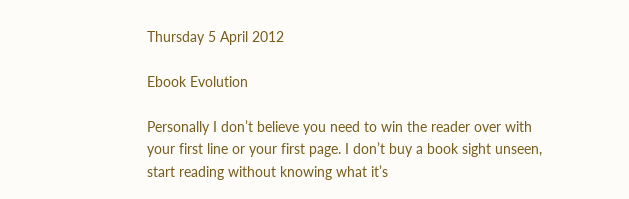Thursday 5 April 2012

Ebook Evolution

Personally I don’t believe you need to win the reader over with your first line or your first page. I don’t buy a book sight unseen, start reading without knowing what it’s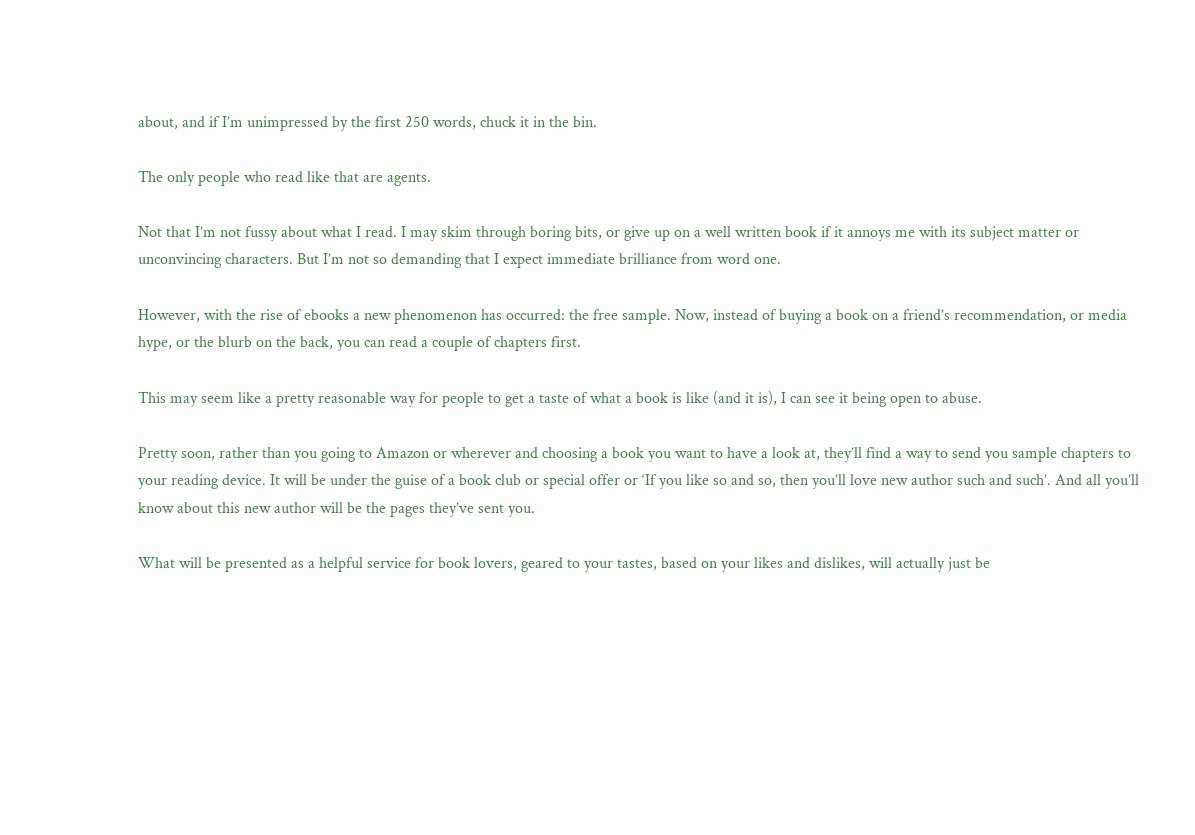about, and if I’m unimpressed by the first 250 words, chuck it in the bin.

The only people who read like that are agents.

Not that I’m not fussy about what I read. I may skim through boring bits, or give up on a well written book if it annoys me with its subject matter or unconvincing characters. But I’m not so demanding that I expect immediate brilliance from word one.

However, with the rise of ebooks a new phenomenon has occurred: the free sample. Now, instead of buying a book on a friend’s recommendation, or media hype, or the blurb on the back, you can read a couple of chapters first.

This may seem like a pretty reasonable way for people to get a taste of what a book is like (and it is), I can see it being open to abuse.

Pretty soon, rather than you going to Amazon or wherever and choosing a book you want to have a look at, they’ll find a way to send you sample chapters to your reading device. It will be under the guise of a book club or special offer or ‘If you like so and so, then you’ll love new author such and such’. And all you’ll know about this new author will be the pages they’ve sent you.

What will be presented as a helpful service for book lovers, geared to your tastes, based on your likes and dislikes, will actually just be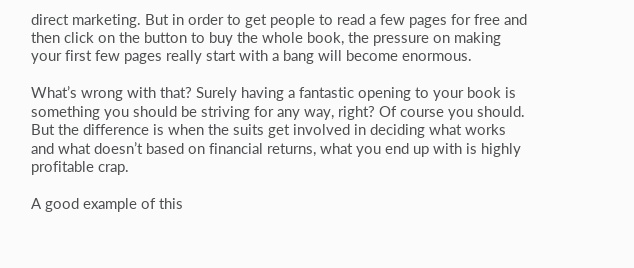direct marketing. But in order to get people to read a few pages for free and then click on the button to buy the whole book, the pressure on making your first few pages really start with a bang will become enormous.

What’s wrong with that? Surely having a fantastic opening to your book is something you should be striving for any way, right? Of course you should. But the difference is when the suits get involved in deciding what works and what doesn’t based on financial returns, what you end up with is highly profitable crap.

A good example of this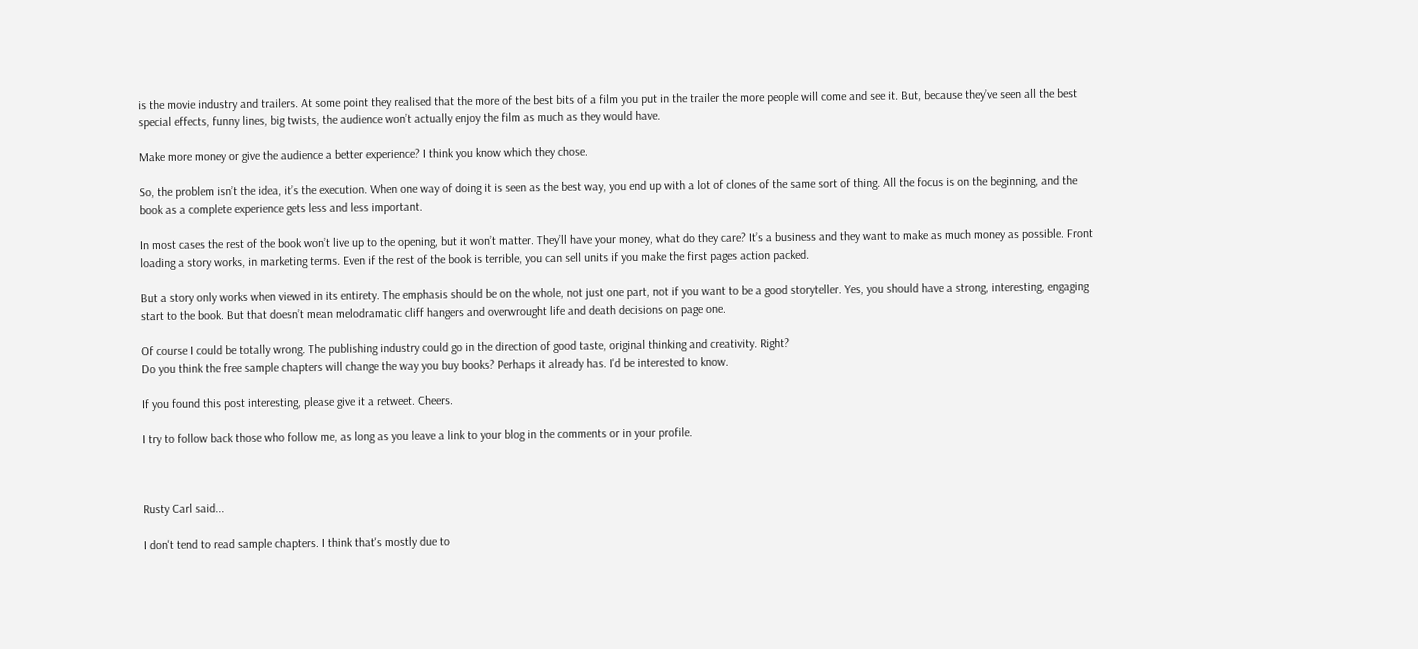is the movie industry and trailers. At some point they realised that the more of the best bits of a film you put in the trailer the more people will come and see it. But, because they’ve seen all the best special effects, funny lines, big twists, the audience won’t actually enjoy the film as much as they would have.

Make more money or give the audience a better experience? I think you know which they chose.

So, the problem isn’t the idea, it’s the execution. When one way of doing it is seen as the best way, you end up with a lot of clones of the same sort of thing. All the focus is on the beginning, and the book as a complete experience gets less and less important.

In most cases the rest of the book won’t live up to the opening, but it won’t matter. They’ll have your money, what do they care? It’s a business and they want to make as much money as possible. Front loading a story works, in marketing terms. Even if the rest of the book is terrible, you can sell units if you make the first pages action packed.

But a story only works when viewed in its entirety. The emphasis should be on the whole, not just one part, not if you want to be a good storyteller. Yes, you should have a strong, interesting, engaging start to the book. But that doesn’t mean melodramatic cliff hangers and overwrought life and death decisions on page one.

Of course I could be totally wrong. The publishing industry could go in the direction of good taste, original thinking and creativity. Right?
Do you think the free sample chapters will change the way you buy books? Perhaps it already has. I'd be interested to know.

If you found this post interesting, please give it a retweet. Cheers.

I try to follow back those who follow me, as long as you leave a link to your blog in the comments or in your profile.



Rusty Carl said...

I don't tend to read sample chapters. I think that's mostly due to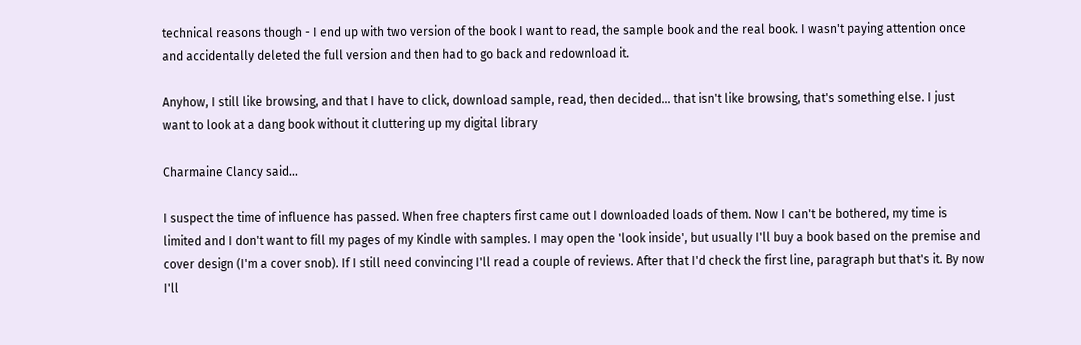technical reasons though - I end up with two version of the book I want to read, the sample book and the real book. I wasn't paying attention once and accidentally deleted the full version and then had to go back and redownload it.

Anyhow, I still like browsing, and that I have to click, download sample, read, then decided... that isn't like browsing, that's something else. I just want to look at a dang book without it cluttering up my digital library

Charmaine Clancy said...

I suspect the time of influence has passed. When free chapters first came out I downloaded loads of them. Now I can't be bothered, my time is limited and I don't want to fill my pages of my Kindle with samples. I may open the 'look inside', but usually I'll buy a book based on the premise and cover design (I'm a cover snob). If I still need convincing I'll read a couple of reviews. After that I'd check the first line, paragraph but that's it. By now I'll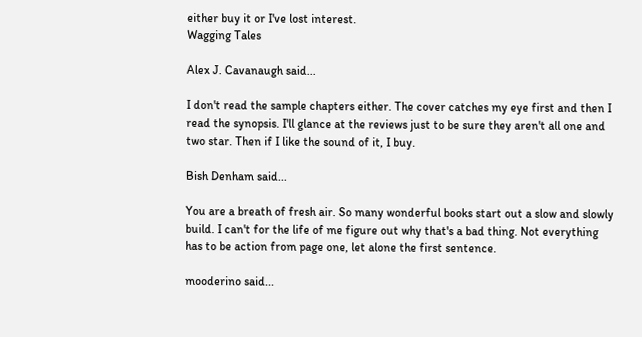either buy it or I've lost interest.
Wagging Tales

Alex J. Cavanaugh said...

I don't read the sample chapters either. The cover catches my eye first and then I read the synopsis. I'll glance at the reviews just to be sure they aren't all one and two star. Then if I like the sound of it, I buy.

Bish Denham said...

You are a breath of fresh air. So many wonderful books start out a slow and slowly build. I can't for the life of me figure out why that's a bad thing. Not everything has to be action from page one, let alone the first sentence.

mooderino said...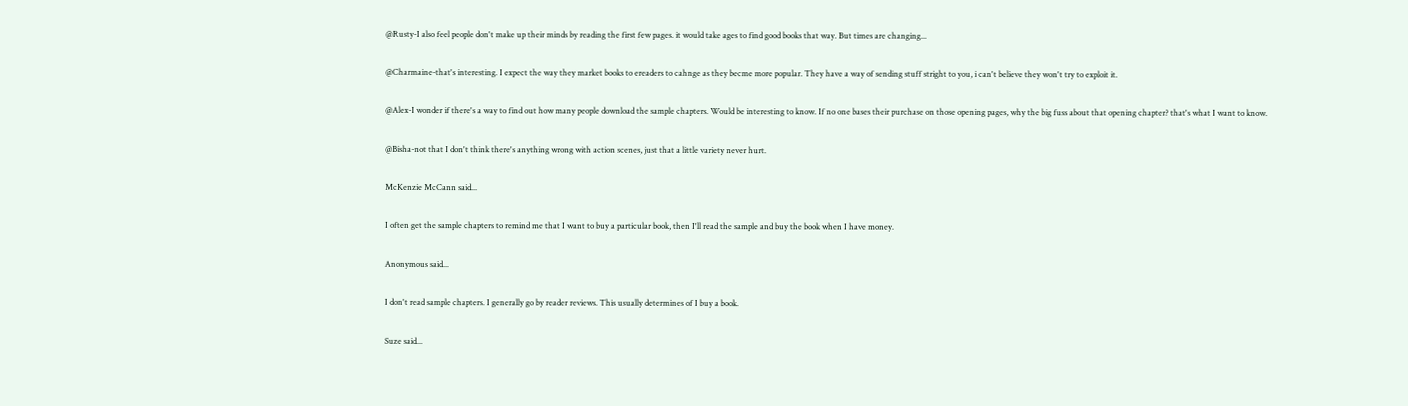@Rusty-I also feel people don't make up their minds by reading the first few pages. it would take ages to find good books that way. But times are changing...

@Charmaine-that's interesting. I expect the way they market books to ereaders to cahnge as they becme more popular. They have a way of sending stuff stright to you, i can't believe they won't try to exploit it.

@Alex-I wonder if there's a way to find out how many people download the sample chapters. Would be interesting to know. If no one bases their purchase on those opening pages, why the big fuss about that opening chapter? that's what I want to know.

@Bisha-not that I don't think there's anything wrong with action scenes, just that a little variety never hurt.

McKenzie McCann said...

I often get the sample chapters to remind me that I want to buy a particular book, then I'll read the sample and buy the book when I have money.

Anonymous said...

I don't read sample chapters. I generally go by reader reviews. This usually determines of I buy a book.

Suze said...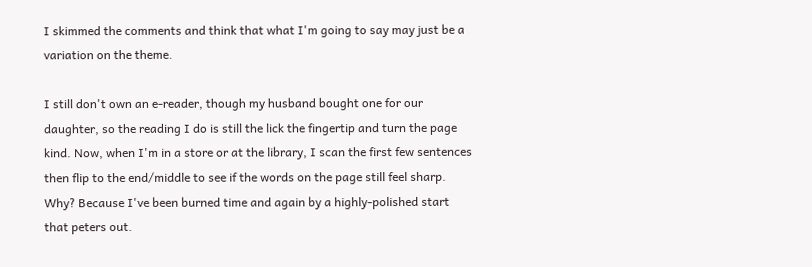I skimmed the comments and think that what I'm going to say may just be a variation on the theme.

I still don't own an e-reader, though my husband bought one for our daughter, so the reading I do is still the lick the fingertip and turn the page kind. Now, when I'm in a store or at the library, I scan the first few sentences then flip to the end/middle to see if the words on the page still feel sharp. Why? Because I've been burned time and again by a highly-polished start that peters out.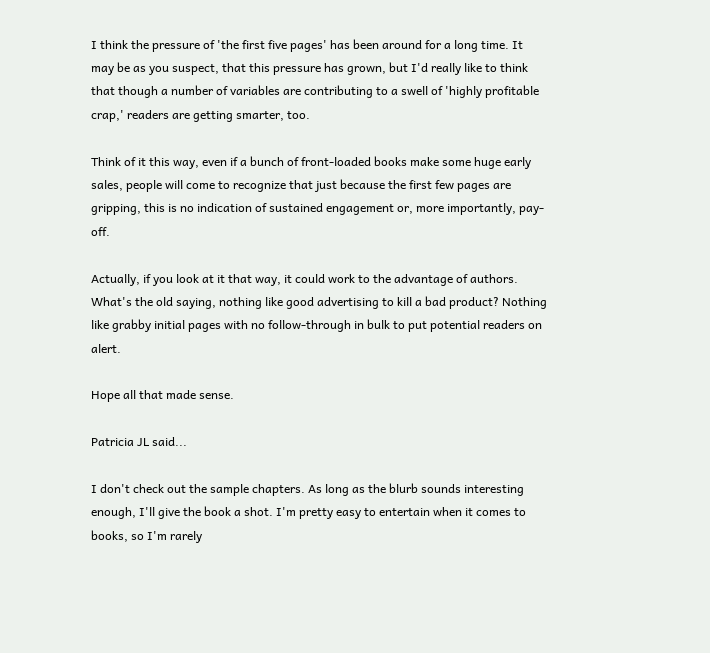I think the pressure of 'the first five pages' has been around for a long time. It may be as you suspect, that this pressure has grown, but I'd really like to think that though a number of variables are contributing to a swell of 'highly profitable crap,' readers are getting smarter, too.

Think of it this way, even if a bunch of front-loaded books make some huge early sales, people will come to recognize that just because the first few pages are gripping, this is no indication of sustained engagement or, more importantly, pay-off.

Actually, if you look at it that way, it could work to the advantage of authors. What's the old saying, nothing like good advertising to kill a bad product? Nothing like grabby initial pages with no follow-through in bulk to put potential readers on alert.

Hope all that made sense.

Patricia JL said...

I don't check out the sample chapters. As long as the blurb sounds interesting enough, I'll give the book a shot. I'm pretty easy to entertain when it comes to books, so I'm rarely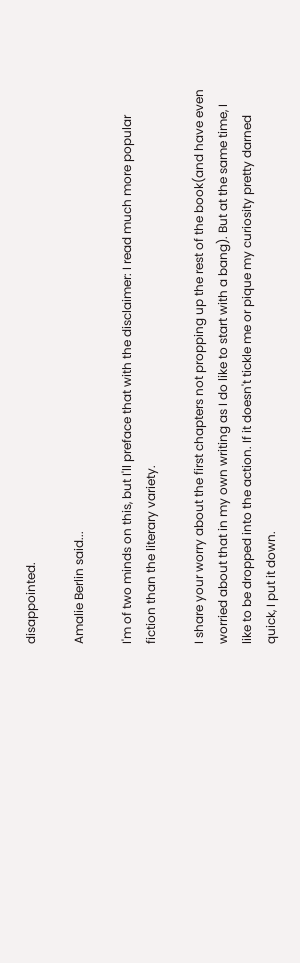disappointed.

Amalie Berlin said...

I'm of two minds on this, but I'll preface that with the disclaimer: I read much more popular fiction than the literary variety.

I share your worry about the first chapters not propping up the rest of the book(and have even worried about that in my own writing as I do like to start with a bang). But at the same time, I like to be dropped into the action. If it doesn't tickle me or pique my curiosity pretty darned quick, I put it down.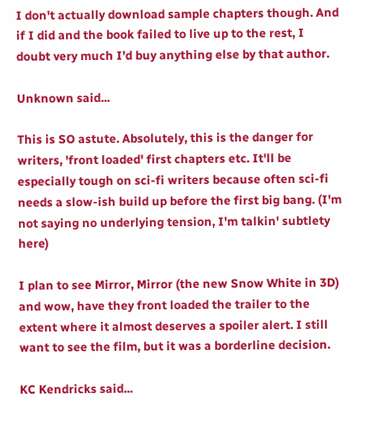I don't actually download sample chapters though. And if I did and the book failed to live up to the rest, I doubt very much I'd buy anything else by that author.

Unknown said...

This is SO astute. Absolutely, this is the danger for writers, 'front loaded' first chapters etc. It'll be especially tough on sci-fi writers because often sci-fi needs a slow-ish build up before the first big bang. (I'm not saying no underlying tension, I'm talkin' subtlety here)

I plan to see Mirror, Mirror (the new Snow White in 3D) and wow, have they front loaded the trailer to the extent where it almost deserves a spoiler alert. I still want to see the film, but it was a borderline decision.

KC Kendricks said...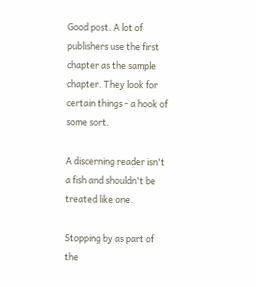Good post. A lot of publishers use the first chapter as the sample chapter. They look for certain things - a hook of some sort.

A discerning reader isn't a fish and shouldn't be treated like one.

Stopping by as part of the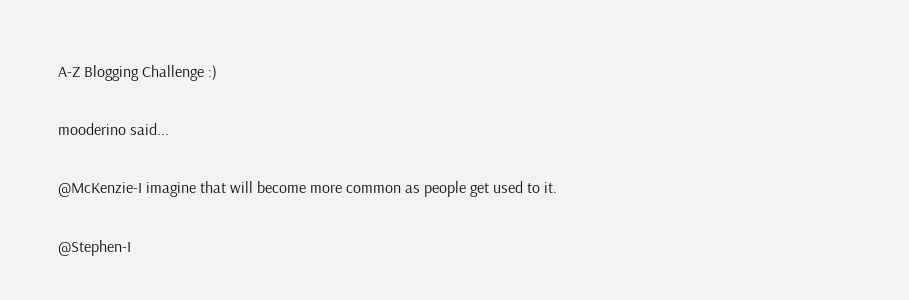A-Z Blogging Challenge :)

mooderino said...

@McKenzie-I imagine that will become more common as people get used to it.

@Stephen-I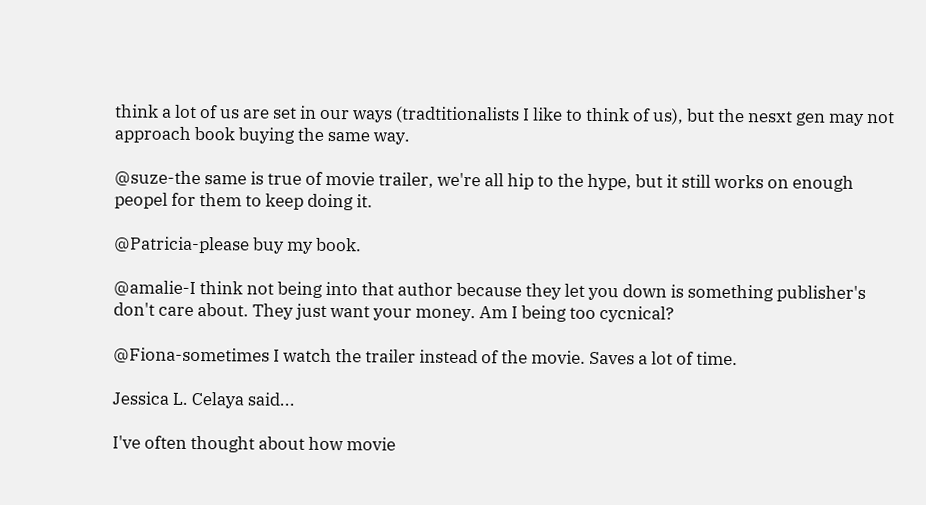think a lot of us are set in our ways (tradtitionalists I like to think of us), but the nesxt gen may not approach book buying the same way.

@suze-the same is true of movie trailer, we're all hip to the hype, but it still works on enough peopel for them to keep doing it.

@Patricia-please buy my book.

@amalie-I think not being into that author because they let you down is something publisher's don't care about. They just want your money. Am I being too cycnical?

@Fiona-sometimes I watch the trailer instead of the movie. Saves a lot of time.

Jessica L. Celaya said...

I've often thought about how movie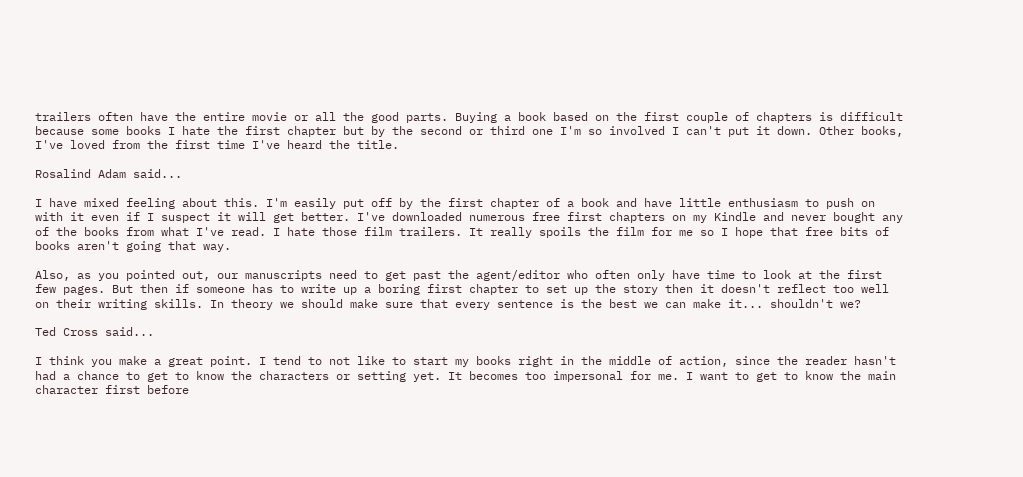trailers often have the entire movie or all the good parts. Buying a book based on the first couple of chapters is difficult because some books I hate the first chapter but by the second or third one I'm so involved I can't put it down. Other books, I've loved from the first time I've heard the title.

Rosalind Adam said...

I have mixed feeling about this. I'm easily put off by the first chapter of a book and have little enthusiasm to push on with it even if I suspect it will get better. I've downloaded numerous free first chapters on my Kindle and never bought any of the books from what I've read. I hate those film trailers. It really spoils the film for me so I hope that free bits of books aren't going that way.

Also, as you pointed out, our manuscripts need to get past the agent/editor who often only have time to look at the first few pages. But then if someone has to write up a boring first chapter to set up the story then it doesn't reflect too well on their writing skills. In theory we should make sure that every sentence is the best we can make it... shouldn't we?

Ted Cross said...

I think you make a great point. I tend to not like to start my books right in the middle of action, since the reader hasn't had a chance to get to know the characters or setting yet. It becomes too impersonal for me. I want to get to know the main character first before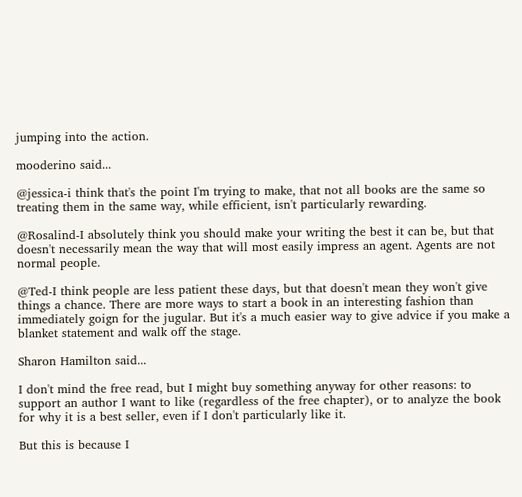jumping into the action.

mooderino said...

@jessica-i think that's the point I'm trying to make, that not all books are the same so treating them in the same way, while efficient, isn't particularly rewarding.

@Rosalind-I absolutely think you should make your writing the best it can be, but that doesn't necessarily mean the way that will most easily impress an agent. Agents are not normal people.

@Ted-I think people are less patient these days, but that doesn't mean they won't give things a chance. There are more ways to start a book in an interesting fashion than immediately goign for the jugular. But it's a much easier way to give advice if you make a blanket statement and walk off the stage.

Sharon Hamilton said...

I don't mind the free read, but I might buy something anyway for other reasons: to support an author I want to like (regardless of the free chapter), or to analyze the book for why it is a best seller, even if I don't particularly like it.

But this is because I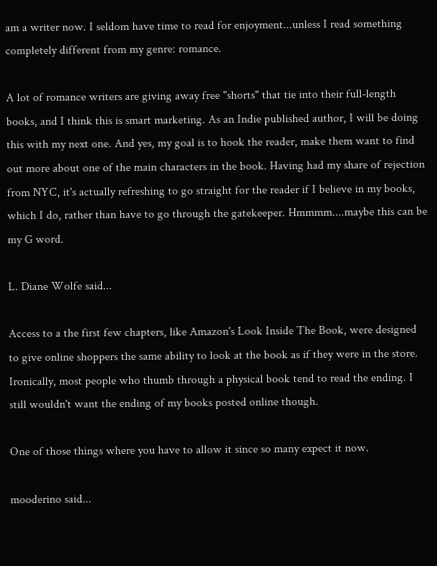am a writer now. I seldom have time to read for enjoyment...unless I read something completely different from my genre: romance.

A lot of romance writers are giving away free "shorts" that tie into their full-length books, and I think this is smart marketing. As an Indie published author, I will be doing this with my next one. And yes, my goal is to hook the reader, make them want to find out more about one of the main characters in the book. Having had my share of rejection from NYC, it's actually refreshing to go straight for the reader if I believe in my books, which I do, rather than have to go through the gatekeeper. Hmmmm....maybe this can be my G word.

L. Diane Wolfe said...

Access to a the first few chapters, like Amazon's Look Inside The Book, were designed to give online shoppers the same ability to look at the book as if they were in the store. Ironically, most people who thumb through a physical book tend to read the ending. I still wouldn't want the ending of my books posted online though.

One of those things where you have to allow it since so many expect it now.

mooderino said...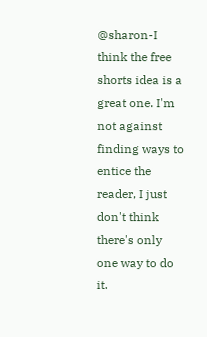@sharon-I think the free shorts idea is a great one. I'm not against finding ways to entice the reader, I just don't think there's only one way to do it.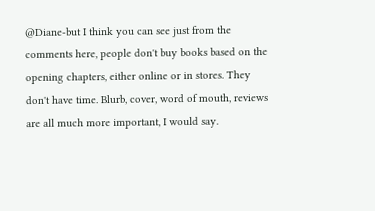@Diane-but I think you can see just from the comments here, people don't buy books based on the opening chapters, either online or in stores. They don't have time. Blurb, cover, word of mouth, reviews are all much more important, I would say.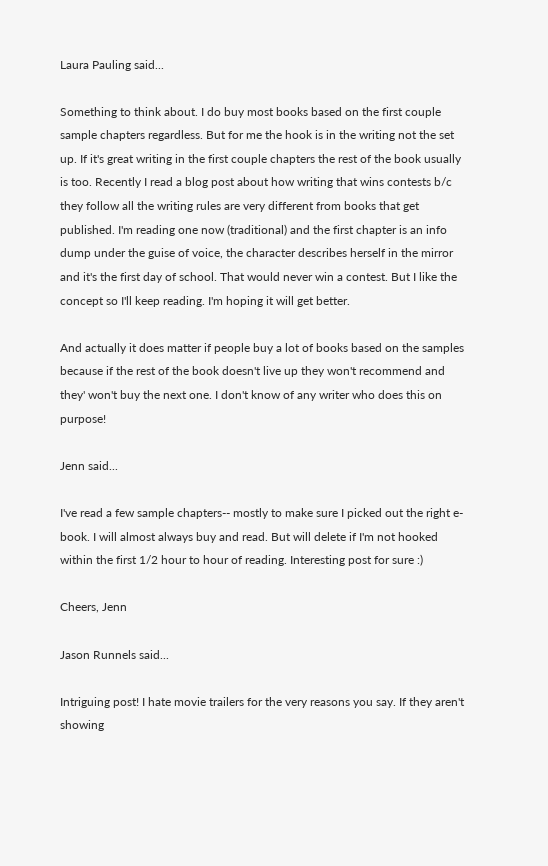Laura Pauling said...

Something to think about. I do buy most books based on the first couple sample chapters regardless. But for me the hook is in the writing not the set up. If it's great writing in the first couple chapters the rest of the book usually is too. Recently I read a blog post about how writing that wins contests b/c they follow all the writing rules are very different from books that get published. I'm reading one now (traditional) and the first chapter is an info dump under the guise of voice, the character describes herself in the mirror and it's the first day of school. That would never win a contest. But I like the concept so I'll keep reading. I'm hoping it will get better.

And actually it does matter if people buy a lot of books based on the samples because if the rest of the book doesn't live up they won't recommend and they' won't buy the next one. I don't know of any writer who does this on purpose!

Jenn said...

I've read a few sample chapters-- mostly to make sure I picked out the right e-book. I will almost always buy and read. But will delete if I'm not hooked within the first 1/2 hour to hour of reading. Interesting post for sure :)

Cheers, Jenn

Jason Runnels said...

Intriguing post! I hate movie trailers for the very reasons you say. If they aren't showing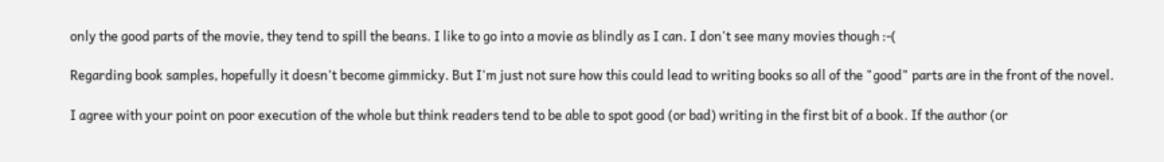only the good parts of the movie, they tend to spill the beans. I like to go into a movie as blindly as I can. I don't see many movies though :-(

Regarding book samples, hopefully it doesn't become gimmicky. But I'm just not sure how this could lead to writing books so all of the "good" parts are in the front of the novel.

I agree with your point on poor execution of the whole but think readers tend to be able to spot good (or bad) writing in the first bit of a book. If the author (or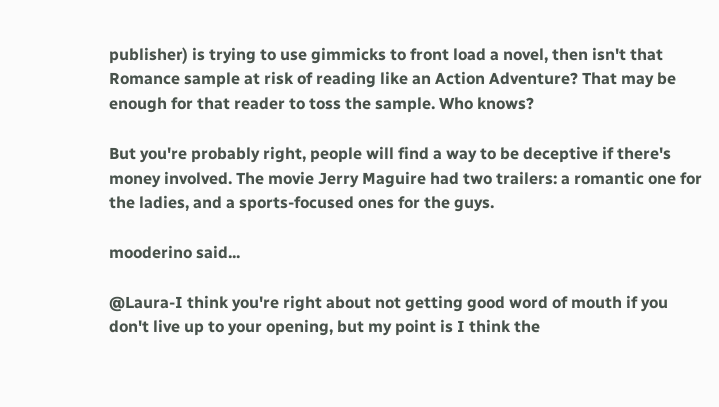publisher) is trying to use gimmicks to front load a novel, then isn't that Romance sample at risk of reading like an Action Adventure? That may be enough for that reader to toss the sample. Who knows?

But you're probably right, people will find a way to be deceptive if there's money involved. The movie Jerry Maguire had two trailers: a romantic one for the ladies, and a sports-focused ones for the guys.

mooderino said...

@Laura-I think you're right about not getting good word of mouth if you don't live up to your opening, but my point is I think the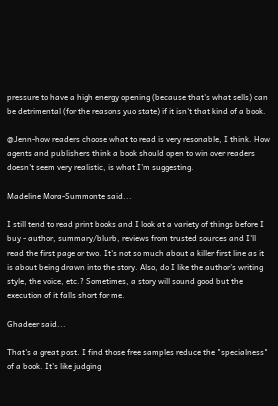pressure to have a high energy opening (because that's what sells) can be detrimental (for the reasons yuo state) if it isn't that kind of a book.

@Jenn-how readers choose what to read is very resonable, I think. How agents and publishers think a book should open to win over readers doesn't seem very realistic, is what I'm suggesting.

Madeline Mora-Summonte said...

I still tend to read print books and I look at a variety of things before I buy - author, summary/blurb, reviews from trusted sources and I'll read the first page or two. It's not so much about a killer first line as it is about being drawn into the story. Also, do I like the author's writing style, the voice, etc.? Sometimes, a story will sound good but the execution of it falls short for me.

Ghadeer said...

That's a great post. I find those free samples reduce the "specialness" of a book. It's like judging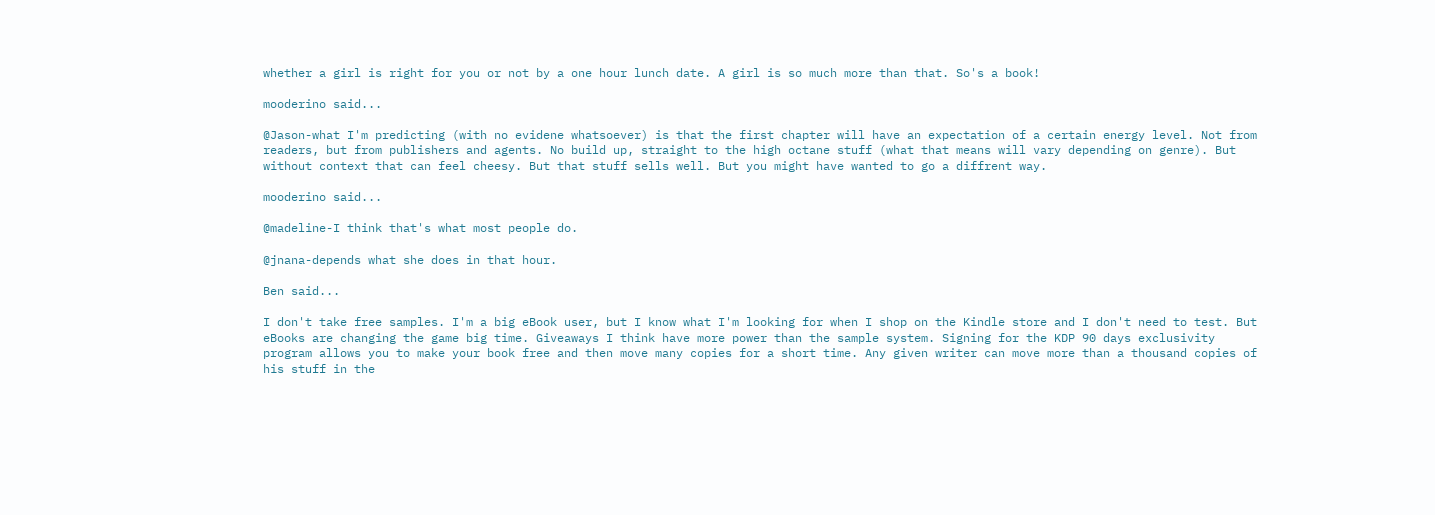whether a girl is right for you or not by a one hour lunch date. A girl is so much more than that. So's a book!

mooderino said...

@Jason-what I'm predicting (with no evidene whatsoever) is that the first chapter will have an expectation of a certain energy level. Not from readers, but from publishers and agents. No build up, straight to the high octane stuff (what that means will vary depending on genre). But without context that can feel cheesy. But that stuff sells well. But you might have wanted to go a diffrent way.

mooderino said...

@madeline-I think that's what most people do.

@jnana-depends what she does in that hour.

Ben said...

I don't take free samples. I'm a big eBook user, but I know what I'm looking for when I shop on the Kindle store and I don't need to test. But eBooks are changing the game big time. Giveaways I think have more power than the sample system. Signing for the KDP 90 days exclusivity program allows you to make your book free and then move many copies for a short time. Any given writer can move more than a thousand copies of his stuff in the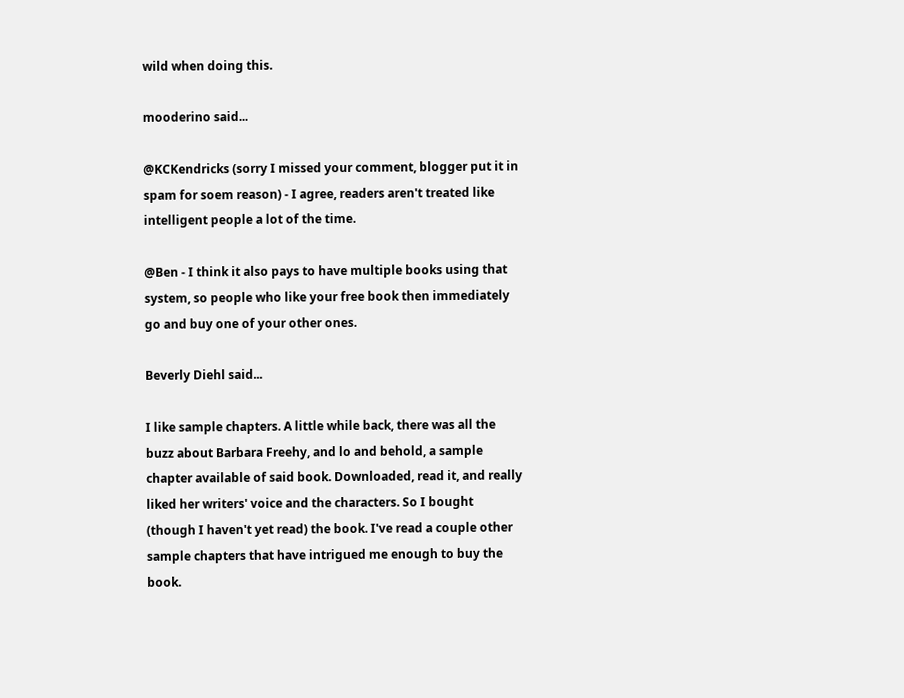wild when doing this.

mooderino said...

@KCKendricks (sorry I missed your comment, blogger put it in spam for soem reason) - I agree, readers aren't treated like intelligent people a lot of the time.

@Ben - I think it also pays to have multiple books using that system, so people who like your free book then immediately go and buy one of your other ones.

Beverly Diehl said...

I like sample chapters. A little while back, there was all the buzz about Barbara Freehy, and lo and behold, a sample chapter available of said book. Downloaded, read it, and really liked her writers' voice and the characters. So I bought (though I haven't yet read) the book. I've read a couple other sample chapters that have intrigued me enough to buy the book.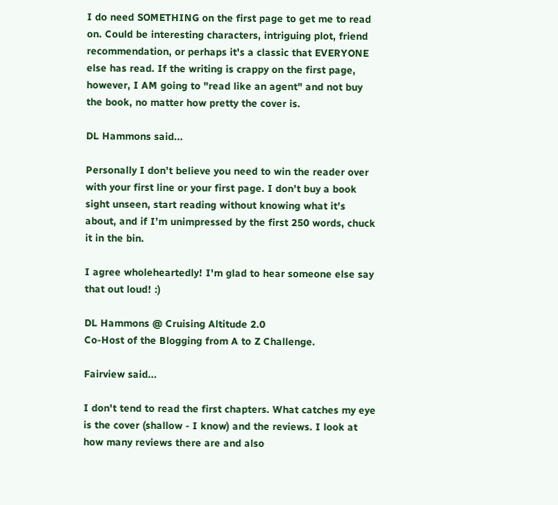I do need SOMETHING on the first page to get me to read on. Could be interesting characters, intriguing plot, friend recommendation, or perhaps it's a classic that EVERYONE else has read. If the writing is crappy on the first page, however, I AM going to "read like an agent" and not buy the book, no matter how pretty the cover is.

DL Hammons said...

Personally I don’t believe you need to win the reader over with your first line or your first page. I don’t buy a book sight unseen, start reading without knowing what it’s about, and if I’m unimpressed by the first 250 words, chuck it in the bin.

I agree wholeheartedly! I'm glad to hear someone else say that out loud! :)

DL Hammons @ Cruising Altitude 2.0
Co-Host of the Blogging from A to Z Challenge.

Fairview said...

I don't tend to read the first chapters. What catches my eye is the cover (shallow - I know) and the reviews. I look at how many reviews there are and also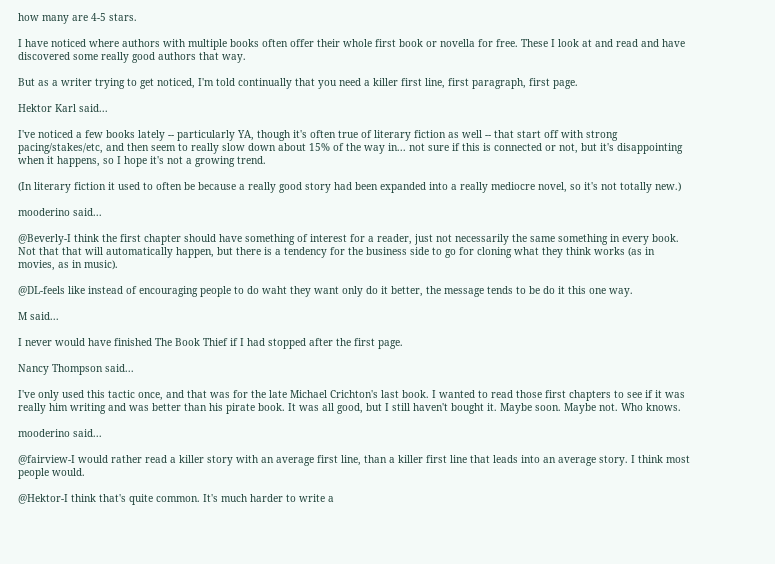how many are 4-5 stars.

I have noticed where authors with multiple books often offer their whole first book or novella for free. These I look at and read and have discovered some really good authors that way.

But as a writer trying to get noticed, I'm told continually that you need a killer first line, first paragraph, first page.

Hektor Karl said...

I've noticed a few books lately -- particularly YA, though it's often true of literary fiction as well -- that start off with strong pacing/stakes/etc, and then seem to really slow down about 15% of the way in... not sure if this is connected or not, but it's disappointing when it happens, so I hope it's not a growing trend.

(In literary fiction it used to often be because a really good story had been expanded into a really mediocre novel, so it's not totally new.)

mooderino said...

@Beverly-I think the first chapter should have something of interest for a reader, just not necessarily the same something in every book. Not that that will automatically happen, but there is a tendency for the business side to go for cloning what they think works (as in movies, as in music).

@DL-feels like instead of encouraging people to do waht they want only do it better, the message tends to be do it this one way.

M said...

I never would have finished The Book Thief if I had stopped after the first page.

Nancy Thompson said...

I've only used this tactic once, and that was for the late Michael Crichton's last book. I wanted to read those first chapters to see if it was really him writing and was better than his pirate book. It was all good, but I still haven't bought it. Maybe soon. Maybe not. Who knows.

mooderino said...

@fairview-I would rather read a killer story with an average first line, than a killer first line that leads into an average story. I think most people would.

@Hektor-I think that's quite common. It's much harder to write a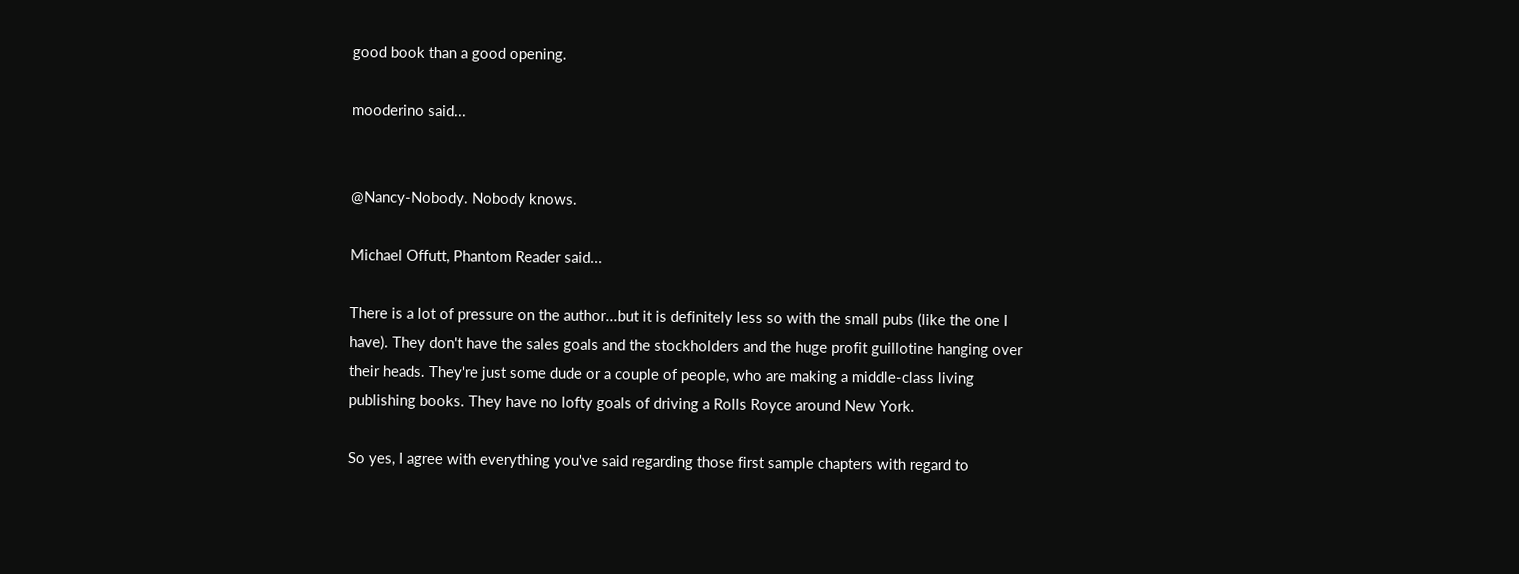good book than a good opening.

mooderino said...


@Nancy-Nobody. Nobody knows.

Michael Offutt, Phantom Reader said...

There is a lot of pressure on the author...but it is definitely less so with the small pubs (like the one I have). They don't have the sales goals and the stockholders and the huge profit guillotine hanging over their heads. They're just some dude or a couple of people, who are making a middle-class living publishing books. They have no lofty goals of driving a Rolls Royce around New York.

So yes, I agree with everything you've said regarding those first sample chapters with regard to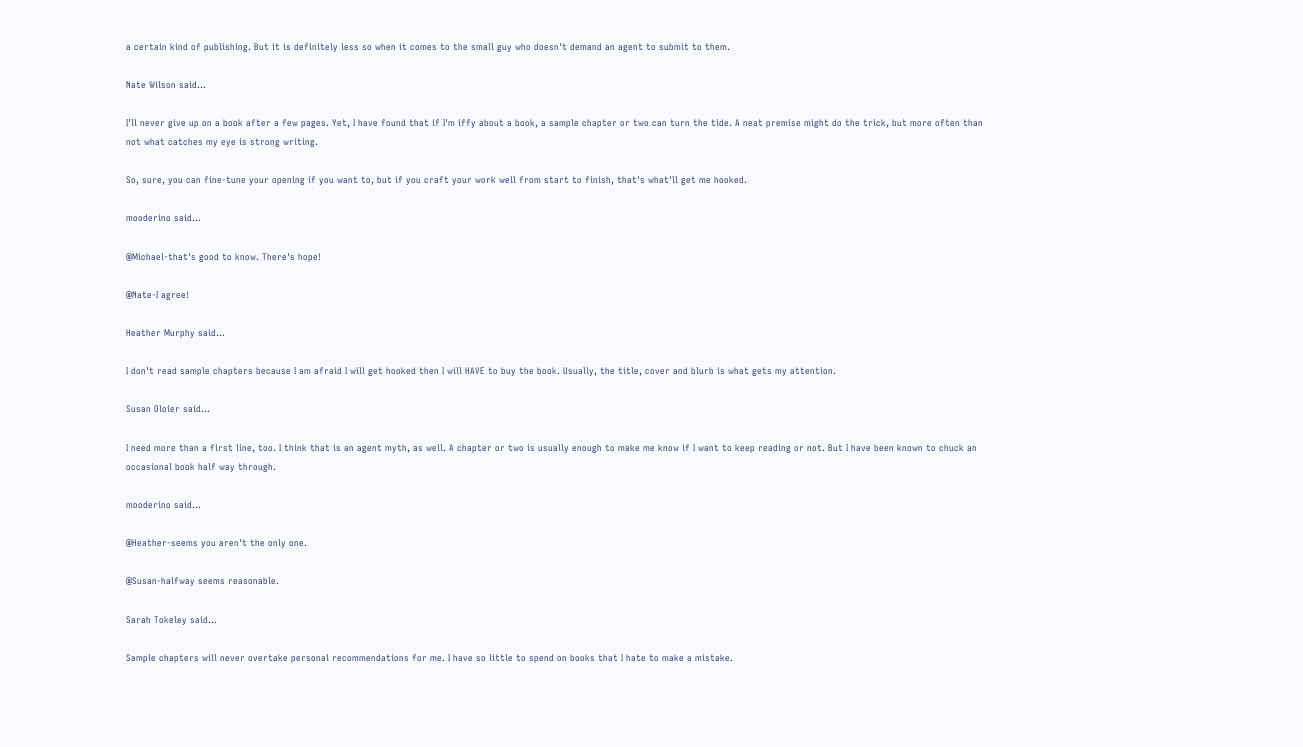a certain kind of publishing. But it is definitely less so when it comes to the small guy who doesn't demand an agent to submit to them.

Nate Wilson said...

I'll never give up on a book after a few pages. Yet, I have found that if I'm iffy about a book, a sample chapter or two can turn the tide. A neat premise might do the trick, but more often than not what catches my eye is strong writing.

So, sure, you can fine-tune your opening if you want to, but if you craft your work well from start to finish, that's what'll get me hooked.

mooderino said...

@Michael-that's good to know. There's hope!

@Nate-I agree!

Heather Murphy said...

I don't read sample chapters because I am afraid I will get hooked then I will HAVE to buy the book. Usually, the title, cover and blurb is what gets my attention.

Susan Oloier said...

I need more than a first line, too. I think that is an agent myth, as well. A chapter or two is usually enough to make me know if I want to keep reading or not. But I have been known to chuck an occasional book half way through.

mooderino said...

@Heather-seems you aren't the only one.

@Susan-halfway seems reasonable.

Sarah Tokeley said...

Sample chapters will never overtake personal recommendations for me. I have so little to spend on books that I hate to make a mistake.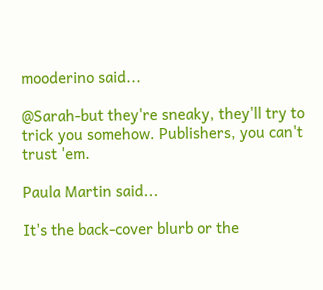mooderino said...

@Sarah-but they're sneaky, they'll try to trick you somehow. Publishers, you can't trust 'em.

Paula Martin said...

It's the back-cover blurb or the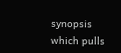synopsis which pulls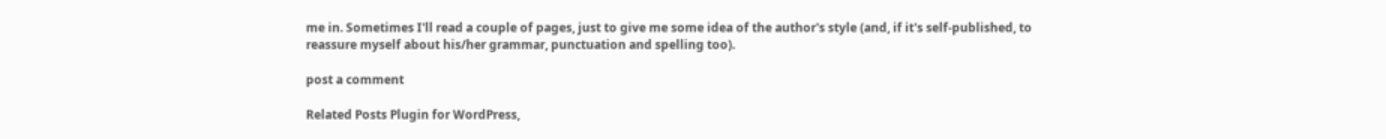me in. Sometimes I'll read a couple of pages, just to give me some idea of the author's style (and, if it's self-published, to reassure myself about his/her grammar, punctuation and spelling too).

post a comment

Related Posts Plugin for WordPress,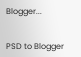Blogger...


PSD to Blogger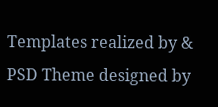Templates realized by & PSD Theme designed by